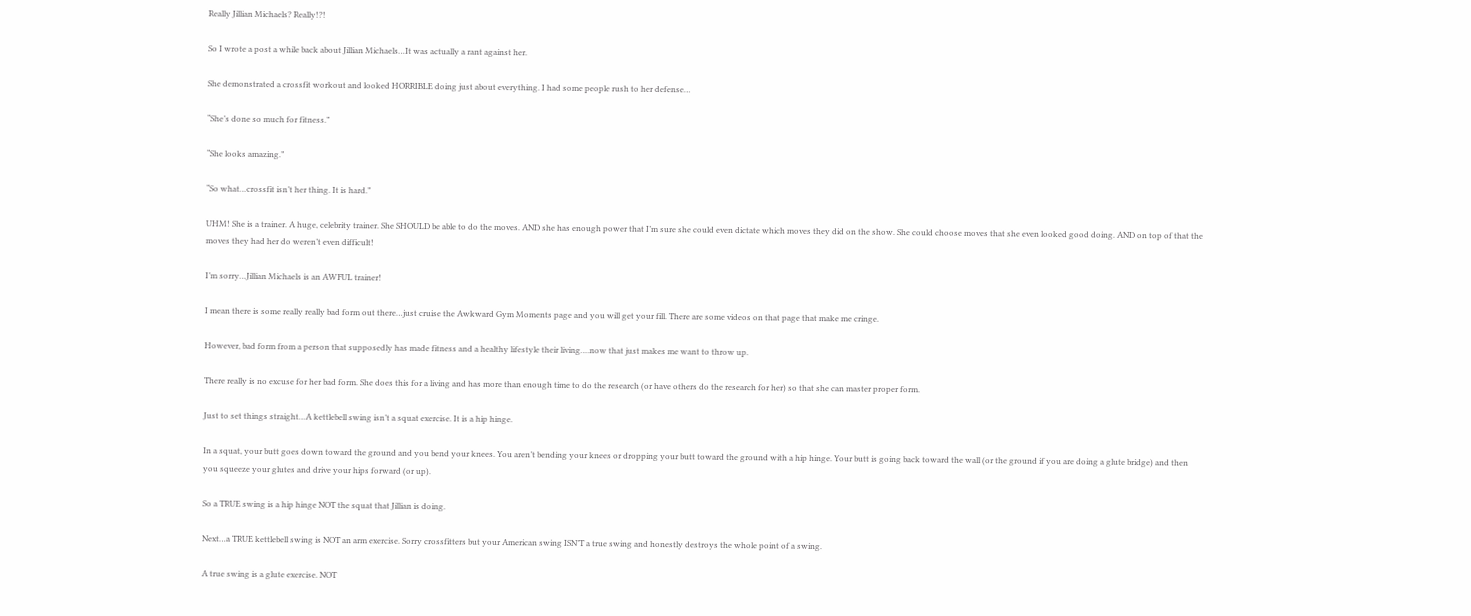Really Jillian Michaels? Really!?!

So I wrote a post a while back about Jillian Michaels…It was actually a rant against her.

She demonstrated a crossfit workout and looked HORRIBLE doing just about everything. I had some people rush to her defense…

“She’s done so much for fitness.”

“She looks amazing.”

“So what…crossfit isn’t her thing. It is hard.”

UHM! She is a trainer. A huge, celebrity trainer. She SHOULD be able to do the moves. AND she has enough power that I’m sure she could even dictate which moves they did on the show. She could choose moves that she even looked good doing. AND on top of that the moves they had her do weren’t even difficult!

I’m sorry…Jillian Michaels is an AWFUL trainer!

I mean there is some really really bad form out there…just cruise the Awkward Gym Moments page and you will get your fill. There are some videos on that page that make me cringe.

However, bad form from a person that supposedly has made fitness and a healthy lifestyle their living….now that just makes me want to throw up.

There really is no excuse for her bad form. She does this for a living and has more than enough time to do the research (or have others do the research for her) so that she can master proper form.

Just to set things straight…A kettlebell swing isn’t a squat exercise. It is a hip hinge.

In a squat, your butt goes down toward the ground and you bend your knees. You aren’t bending your knees or dropping your butt toward the ground with a hip hinge. Your butt is going back toward the wall (or the ground if you are doing a glute bridge) and then you squeeze your glutes and drive your hips forward (or up).

So a TRUE swing is a hip hinge NOT the squat that Jillian is doing.

Next…a TRUE kettlebell swing is NOT an arm exercise. Sorry crossfitters but your American swing ISN’T a true swing and honestly destroys the whole point of a swing.

A true swing is a glute exercise. NOT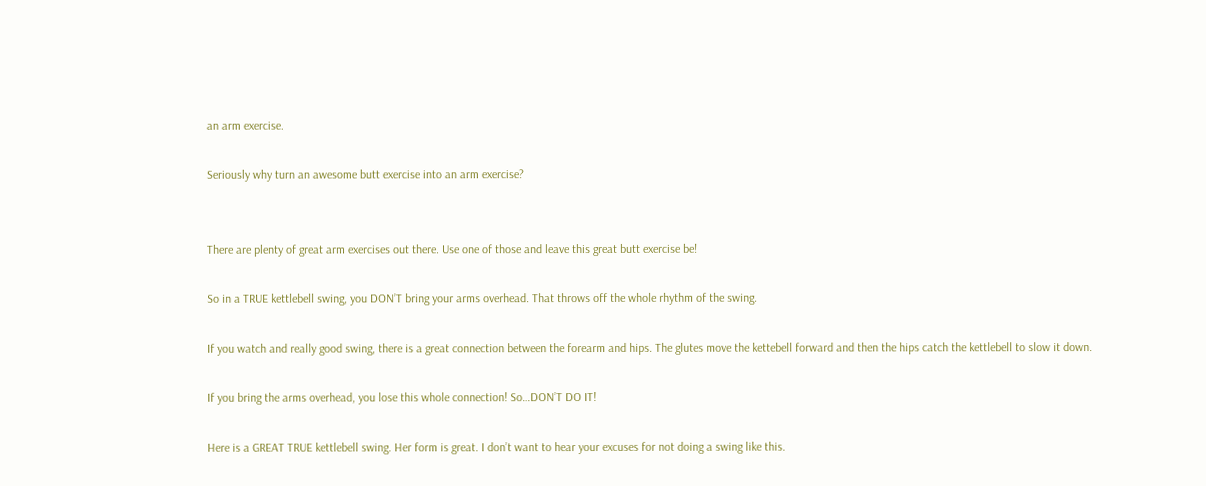an arm exercise.

Seriously why turn an awesome butt exercise into an arm exercise?


There are plenty of great arm exercises out there. Use one of those and leave this great butt exercise be!

So in a TRUE kettlebell swing, you DON’T bring your arms overhead. That throws off the whole rhythm of the swing.

If you watch and really good swing, there is a great connection between the forearm and hips. The glutes move the kettebell forward and then the hips catch the kettlebell to slow it down.

If you bring the arms overhead, you lose this whole connection! So…DON’T DO IT!

Here is a GREAT TRUE kettlebell swing. Her form is great. I don’t want to hear your excuses for not doing a swing like this.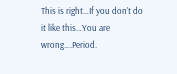This is right…If you don’t do it like this…You are wrong….Period.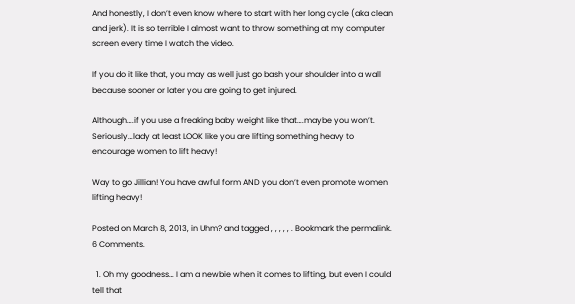And honestly, I don’t even know where to start with her long cycle (aka clean and jerk). It is so terrible I almost want to throw something at my computer screen every time I watch the video.

If you do it like that, you may as well just go bash your shoulder into a wall because sooner or later you are going to get injured.

Although….if you use a freaking baby weight like that….maybe you won’t. Seriously…lady at least LOOK like you are lifting something heavy to encourage women to lift heavy!

Way to go Jillian! You have awful form AND you don’t even promote women lifting heavy!

Posted on March 8, 2013, in Uhm? and tagged , , , , , . Bookmark the permalink. 6 Comments.

  1. Oh my goodness… I am a newbie when it comes to lifting, but even I could tell that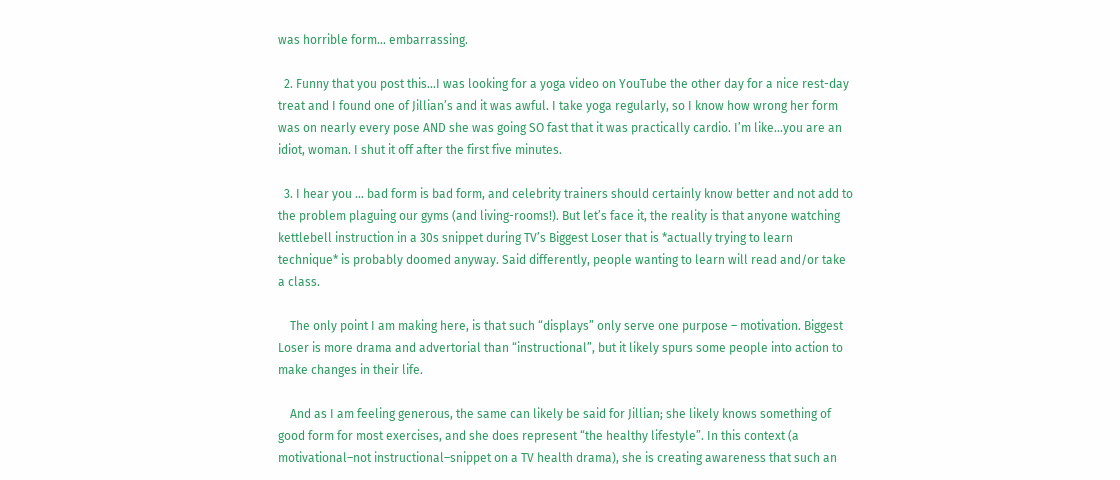was horrible form… embarrassing.

  2. Funny that you post this…I was looking for a yoga video on YouTube the other day for a nice rest-day treat and I found one of Jillian’s and it was awful. I take yoga regularly, so I know how wrong her form was on nearly every pose AND she was going SO fast that it was practically cardio. I’m like…you are an idiot, woman. I shut it off after the first five minutes.

  3. I hear you … bad form is bad form, and celebrity trainers should certainly know better and not add to the problem plaguing our gyms (and living-rooms!). But let’s face it, the reality is that anyone watching kettlebell instruction in a 30s snippet during TV’s Biggest Loser that is *actually trying to learn technique* is probably doomed anyway. Said differently, people wanting to learn will read and/or take a class.

    The only point I am making here, is that such “displays” only serve one purpose – motivation. Biggest Loser is more drama and advertorial than “instructional”, but it likely spurs some people into action to make changes in their life.

    And as I am feeling generous, the same can likely be said for Jillian; she likely knows something of good form for most exercises, and she does represent “the healthy lifestyle”. In this context (a motivational–not instructional–snippet on a TV health drama), she is creating awareness that such an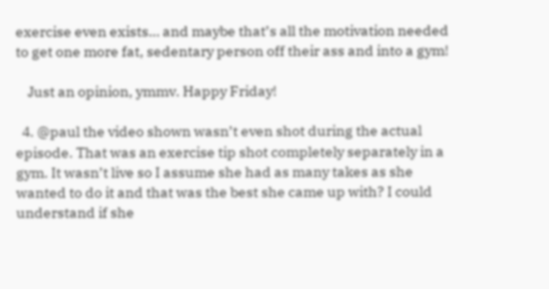exercise even exists… and maybe that’s all the motivation needed to get one more fat, sedentary person off their ass and into a gym!

    Just an opinion, ymmv. Happy Friday!

  4. @paul the video shown wasn’t even shot during the actual episode. That was an exercise tip shot completely separately in a gym. It wasn’t live so I assume she had as many takes as she wanted to do it and that was the best she came up with? I could understand if she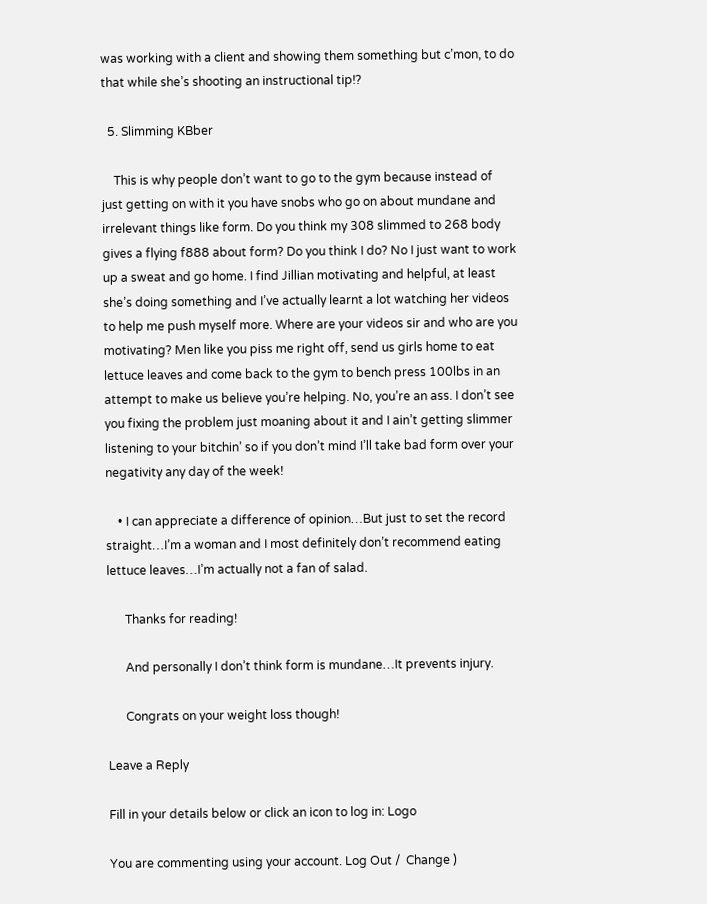was working with a client and showing them something but c’mon, to do that while she’s shooting an instructional tip!?

  5. Slimming KBber

    This is why people don’t want to go to the gym because instead of just getting on with it you have snobs who go on about mundane and irrelevant things like form. Do you think my 308 slimmed to 268 body gives a flying f888 about form? Do you think I do? No I just want to work up a sweat and go home. I find Jillian motivating and helpful, at least she’s doing something and I’ve actually learnt a lot watching her videos to help me push myself more. Where are your videos sir and who are you motivating? Men like you piss me right off, send us girls home to eat lettuce leaves and come back to the gym to bench press 100lbs in an attempt to make us believe you’re helping. No, you’re an ass. I don’t see you fixing the problem just moaning about it and I ain’t getting slimmer listening to your bitchin’ so if you don’t mind I’ll take bad form over your negativity any day of the week!

    • I can appreciate a difference of opinion…But just to set the record straight…I’m a woman and I most definitely don’t recommend eating lettuce leaves…I’m actually not a fan of salad.

      Thanks for reading!

      And personally I don’t think form is mundane…It prevents injury.

      Congrats on your weight loss though!

Leave a Reply

Fill in your details below or click an icon to log in: Logo

You are commenting using your account. Log Out /  Change )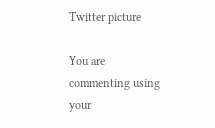Twitter picture

You are commenting using your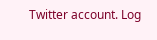Twitter account. Log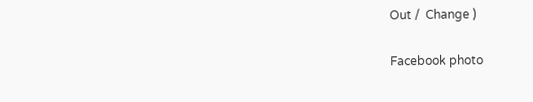Out /  Change )

Facebook photo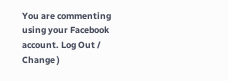You are commenting using your Facebook account. Log Out /  Change )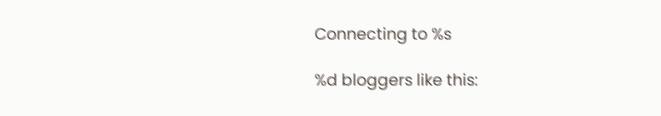Connecting to %s

%d bloggers like this: